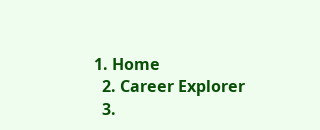1. Home
  2. Career Explorer
  3.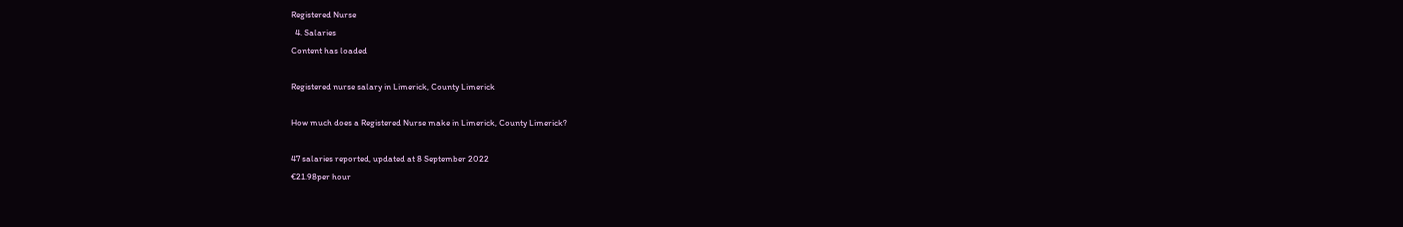Registered Nurse
  4. Salaries
Content has loaded

Registered nurse salary in Limerick, County Limerick

How much does a Registered Nurse make in Limerick, County Limerick?

47 salaries reported, updated at 8 September 2022
€21.98per hour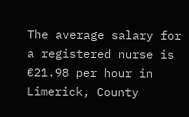The average salary for a registered nurse is €21.98 per hour in Limerick, County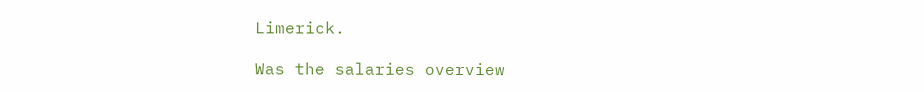Limerick.

Was the salaries overview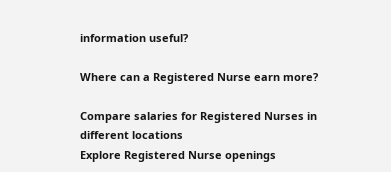information useful?

Where can a Registered Nurse earn more?

Compare salaries for Registered Nurses in different locations
Explore Registered Nurse openings